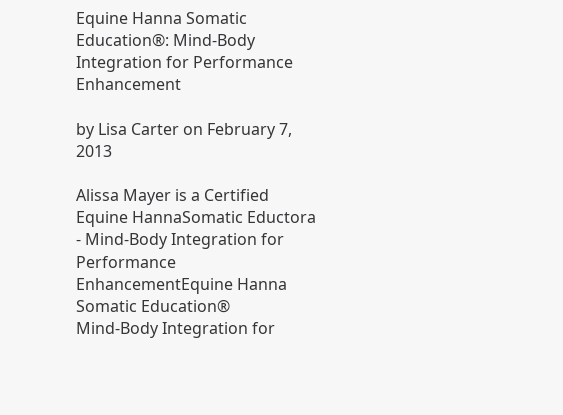Equine Hanna Somatic Education®: Mind-Body Integration for Performance Enhancement

by Lisa Carter on February 7, 2013

Alissa Mayer is a Certified Equine HannaSomatic Eductora - Mind-Body Integration for Performance EnhancementEquine Hanna Somatic Education®
Mind-Body Integration for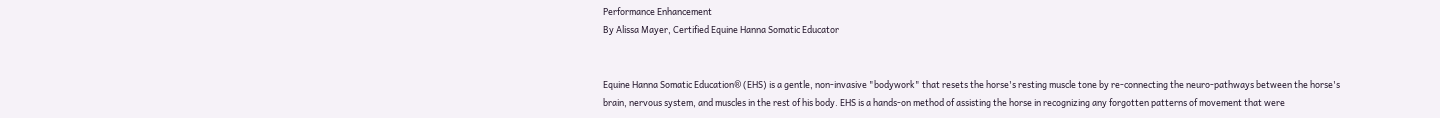Performance Enhancement
By Alissa Mayer, Certified Equine Hanna Somatic Educator


Equine Hanna Somatic Education® (EHS) is a gentle, non-invasive "bodywork" that resets the horse's resting muscle tone by re-connecting the neuro-pathways between the horse's brain, nervous system, and muscles in the rest of his body. EHS is a hands-on method of assisting the horse in recognizing any forgotten patterns of movement that were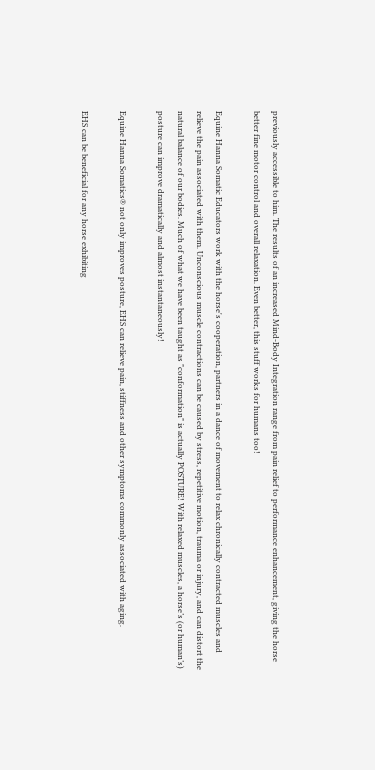previously accessible to him. The results of an increased Mind-Body Integration range from pain relief to performance enhancement, giving the horse better fine motor control and overall relaxation. Even better, this stuff works for humans too!

Equine Hanna Somatic Educators work with the horse's cooperation, partners in a dance of movement to relax chronically contracted muscles and relieve the pain associated with them. Unconscious muscle contractions can be caused by stress, repetitive motion, trauma or injury, and can distort the natural balance of our bodies. Much of what we have been taught as "conformation" is actually POSTURE! With relaxed muscles, a horse’s (or human’s) posture can improve dramatically and almost instantaneously!

Equine Hanna Somatics® not only improves posture, EHS can relieve pain, stiffness and other symptoms commonly associated with aging.

EHS can be beneficial for any horse exhibiting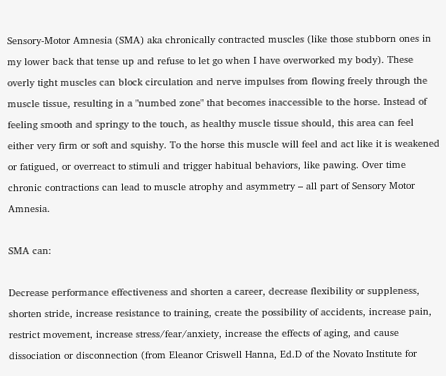Sensory-Motor Amnesia (SMA) aka chronically contracted muscles (like those stubborn ones in my lower back that tense up and refuse to let go when I have overworked my body). These overly tight muscles can block circulation and nerve impulses from flowing freely through the muscle tissue, resulting in a "numbed zone" that becomes inaccessible to the horse. Instead of feeling smooth and springy to the touch, as healthy muscle tissue should, this area can feel either very firm or soft and squishy. To the horse this muscle will feel and act like it is weakened or fatigued, or overreact to stimuli and trigger habitual behaviors, like pawing. Over time chronic contractions can lead to muscle atrophy and asymmetry – all part of Sensory Motor Amnesia.

SMA can:

Decrease performance effectiveness and shorten a career, decrease flexibility or suppleness, shorten stride, increase resistance to training, create the possibility of accidents, increase pain, restrict movement, increase stress/fear/anxiety, increase the effects of aging, and cause dissociation or disconnection (from Eleanor Criswell Hanna, Ed.D of the Novato Institute for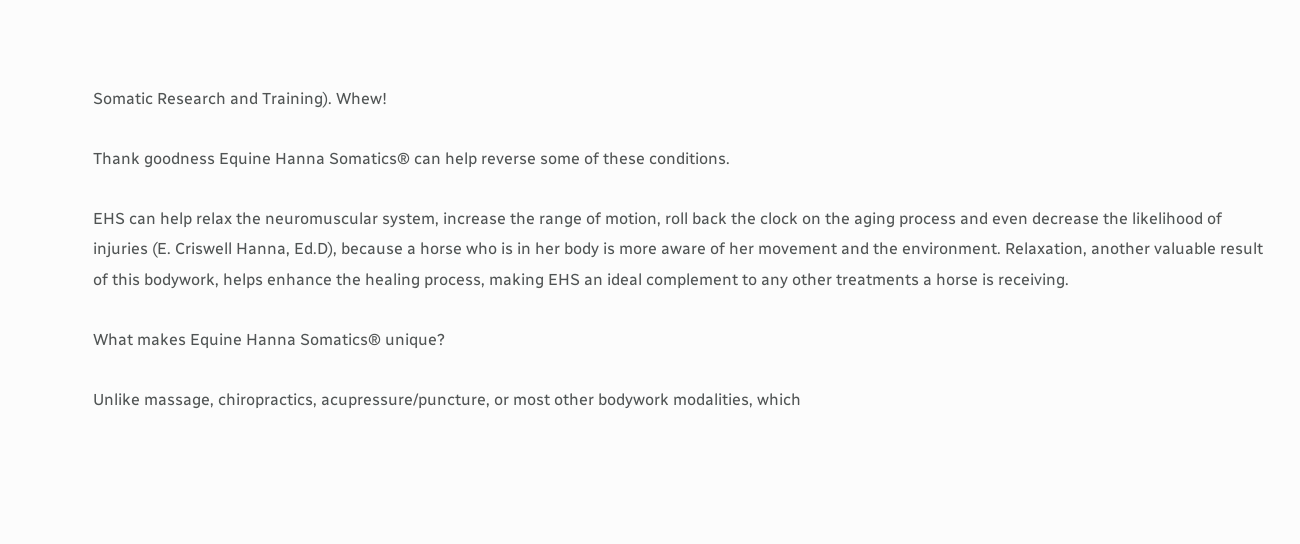Somatic Research and Training). Whew!

Thank goodness Equine Hanna Somatics® can help reverse some of these conditions.

EHS can help relax the neuromuscular system, increase the range of motion, roll back the clock on the aging process and even decrease the likelihood of injuries (E. Criswell Hanna, Ed.D), because a horse who is in her body is more aware of her movement and the environment. Relaxation, another valuable result of this bodywork, helps enhance the healing process, making EHS an ideal complement to any other treatments a horse is receiving.

What makes Equine Hanna Somatics® unique?

Unlike massage, chiropractics, acupressure/puncture, or most other bodywork modalities, which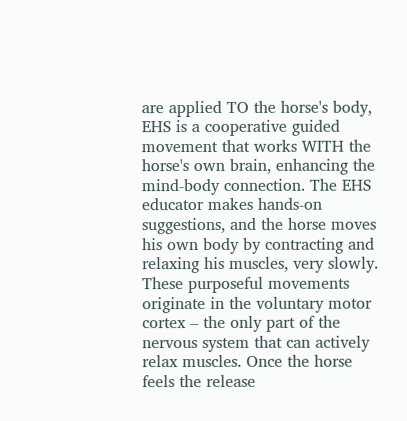are applied TO the horse's body, EHS is a cooperative guided movement that works WITH the horse's own brain, enhancing the mind-body connection. The EHS educator makes hands-on suggestions, and the horse moves his own body by contracting and relaxing his muscles, very slowly. These purposeful movements originate in the voluntary motor cortex – the only part of the nervous system that can actively relax muscles. Once the horse feels the release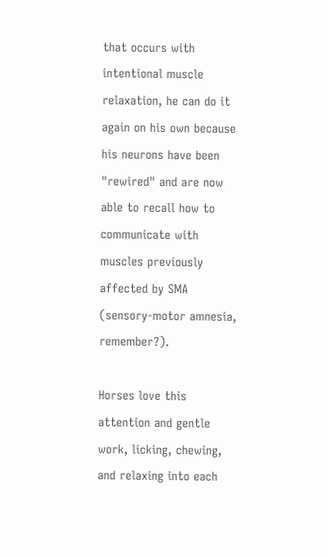that occurs with intentional muscle relaxation, he can do it again on his own because his neurons have been "rewired" and are now able to recall how to communicate with muscles previously affected by SMA (sensory-motor amnesia, remember?).

Horses love this attention and gentle work, licking, chewing, and relaxing into each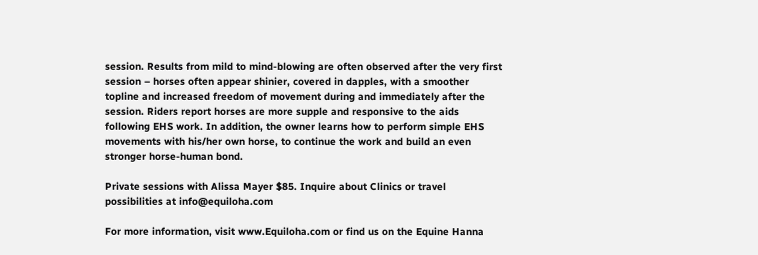session. Results from mild to mind-blowing are often observed after the very first session – horses often appear shinier, covered in dapples, with a smoother topline and increased freedom of movement during and immediately after the session. Riders report horses are more supple and responsive to the aids following EHS work. In addition, the owner learns how to perform simple EHS movements with his/her own horse, to continue the work and build an even stronger horse-human bond.

Private sessions with Alissa Mayer $85. Inquire about Clinics or travel possibilities at info@equiloha.com

For more information, visit www.Equiloha.com or find us on the Equine Hanna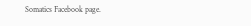Somatics Facebook page.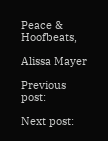Peace & Hoofbeats,

Alissa Mayer

Previous post:

Next post: